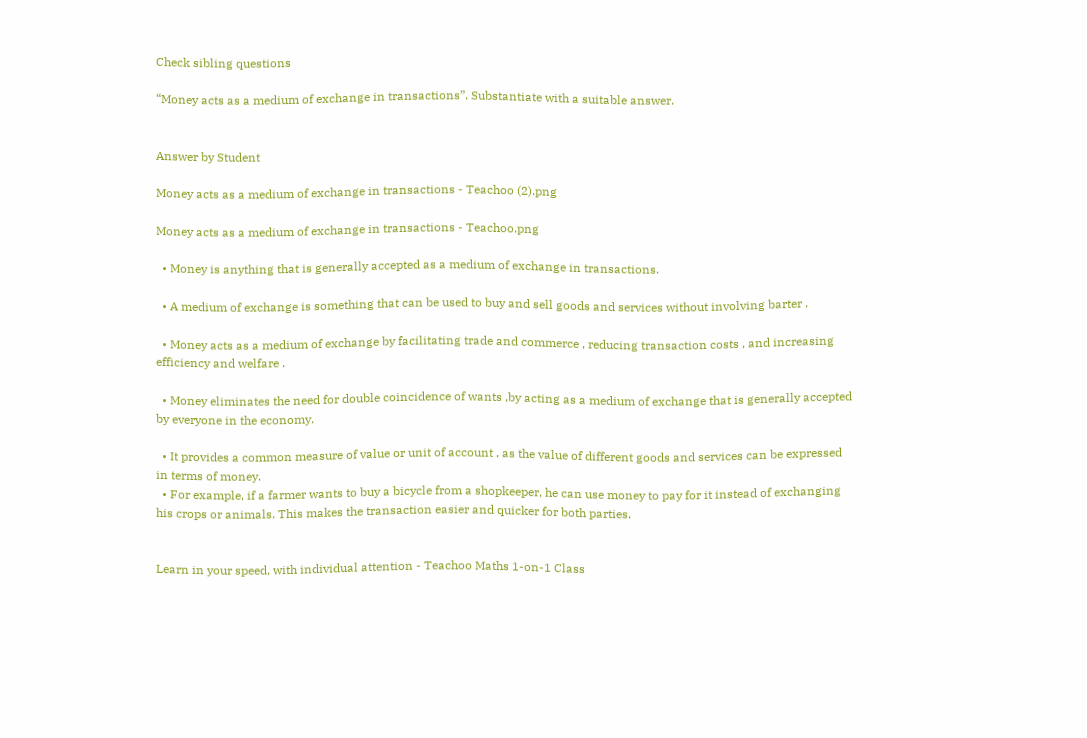Check sibling questions

“Money acts as a medium of exchange in transactions”. Substantiate with a suitable answer.


Answer by Student

Money acts as a medium of exchange in transactions - Teachoo (2).png

Money acts as a medium of exchange in transactions - Teachoo.png

  • Money is anything that is generally accepted as a medium of exchange in transactions.

  • A medium of exchange is something that can be used to buy and sell goods and services without involving barter .

  • Money acts as a medium of exchange by facilitating trade and commerce , reducing transaction costs , and increasing efficiency and welfare .

  • Money eliminates the need for double coincidence of wants ,by acting as a medium of exchange that is generally accepted by everyone in the economy.

  • It provides a common measure of value or unit of account , as the value of different goods and services can be expressed in terms of money.
  • For example, if a farmer wants to buy a bicycle from a shopkeeper, he can use money to pay for it instead of exchanging his crops or animals. This makes the transaction easier and quicker for both parties.


Learn in your speed, with individual attention - Teachoo Maths 1-on-1 Class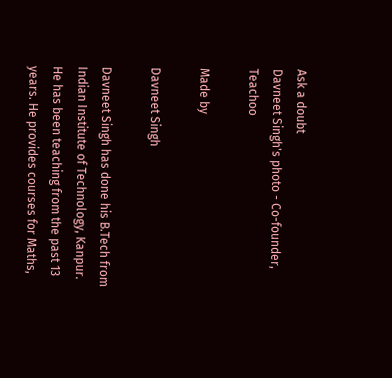Ask a doubt
Davneet Singh's photo - Co-founder, Teachoo

Made by

Davneet Singh

Davneet Singh has done his B.Tech from Indian Institute of Technology, Kanpur. He has been teaching from the past 13 years. He provides courses for Maths,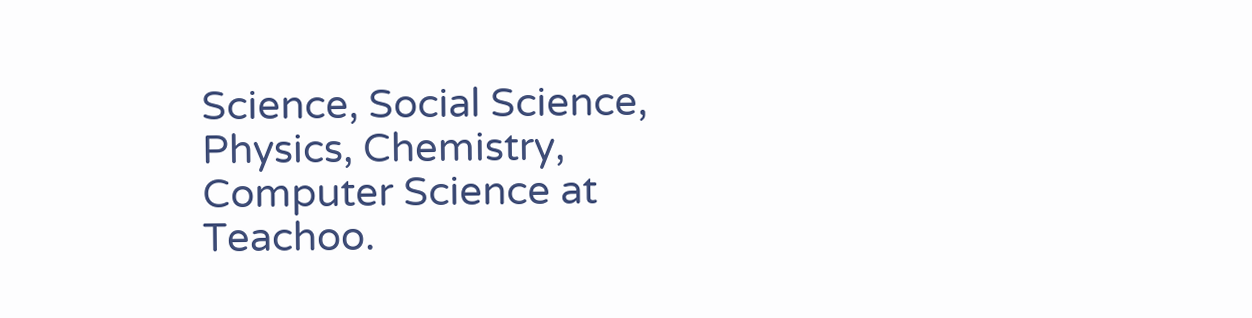Science, Social Science, Physics, Chemistry, Computer Science at Teachoo.